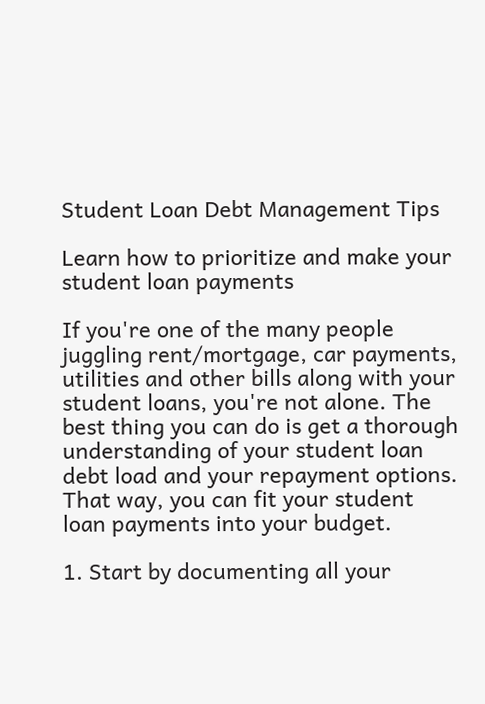Student Loan Debt Management Tips

Learn how to prioritize and make your student loan payments

If you're one of the many people juggling rent/mortgage, car payments, utilities and other bills along with your student loans, you're not alone. The best thing you can do is get a thorough understanding of your student loan debt load and your repayment options. That way, you can fit your student loan payments into your budget.

1. Start by documenting all your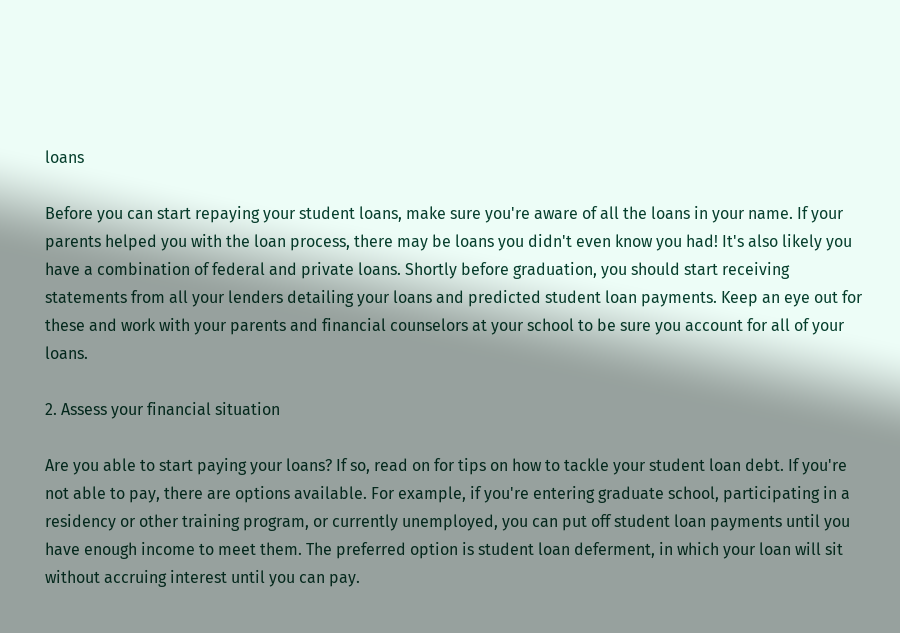loans

Before you can start repaying your student loans, make sure you're aware of all the loans in your name. If your parents helped you with the loan process, there may be loans you didn't even know you had! It's also likely you have a combination of federal and private loans. Shortly before graduation, you should start receiving statements from all your lenders detailing your loans and predicted student loan payments. Keep an eye out for these and work with your parents and financial counselors at your school to be sure you account for all of your loans.

2. Assess your financial situation

Are you able to start paying your loans? If so, read on for tips on how to tackle your student loan debt. If you're not able to pay, there are options available. For example, if you're entering graduate school, participating in a residency or other training program, or currently unemployed, you can put off student loan payments until you have enough income to meet them. The preferred option is student loan deferment, in which your loan will sit without accruing interest until you can pay.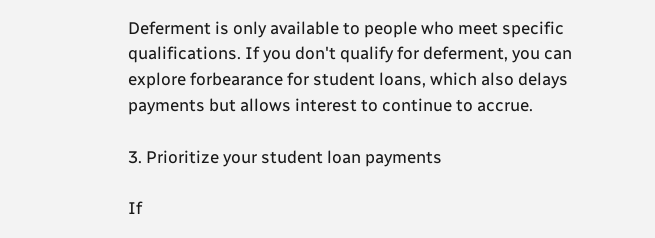Deferment is only available to people who meet specific qualifications. If you don't qualify for deferment, you can explore forbearance for student loans, which also delays payments but allows interest to continue to accrue.

3. Prioritize your student loan payments

If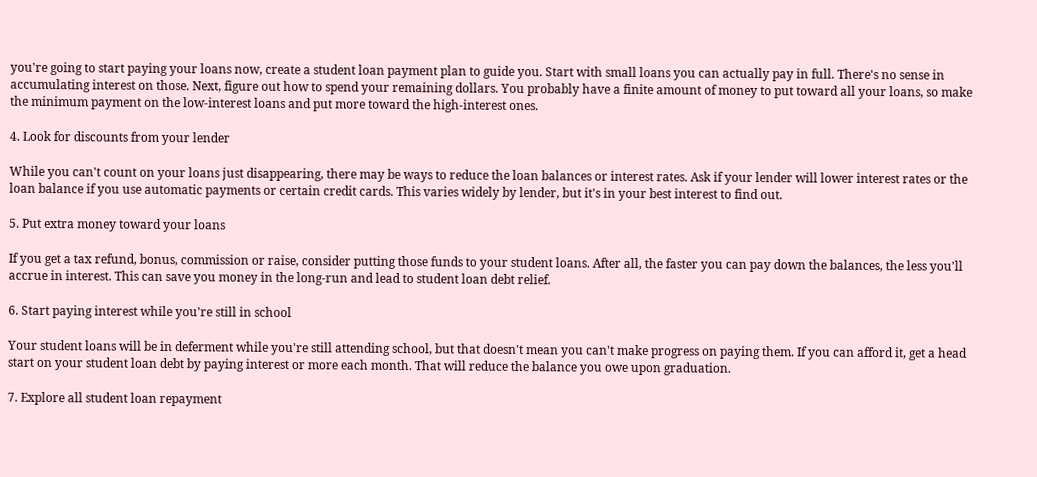you're going to start paying your loans now, create a student loan payment plan to guide you. Start with small loans you can actually pay in full. There's no sense in accumulating interest on those. Next, figure out how to spend your remaining dollars. You probably have a finite amount of money to put toward all your loans, so make the minimum payment on the low-interest loans and put more toward the high-interest ones.

4. Look for discounts from your lender

While you can't count on your loans just disappearing, there may be ways to reduce the loan balances or interest rates. Ask if your lender will lower interest rates or the loan balance if you use automatic payments or certain credit cards. This varies widely by lender, but it's in your best interest to find out.

5. Put extra money toward your loans

If you get a tax refund, bonus, commission or raise, consider putting those funds to your student loans. After all, the faster you can pay down the balances, the less you'll accrue in interest. This can save you money in the long-run and lead to student loan debt relief.

6. Start paying interest while you're still in school

Your student loans will be in deferment while you're still attending school, but that doesn't mean you can't make progress on paying them. If you can afford it, get a head start on your student loan debt by paying interest or more each month. That will reduce the balance you owe upon graduation.

7. Explore all student loan repayment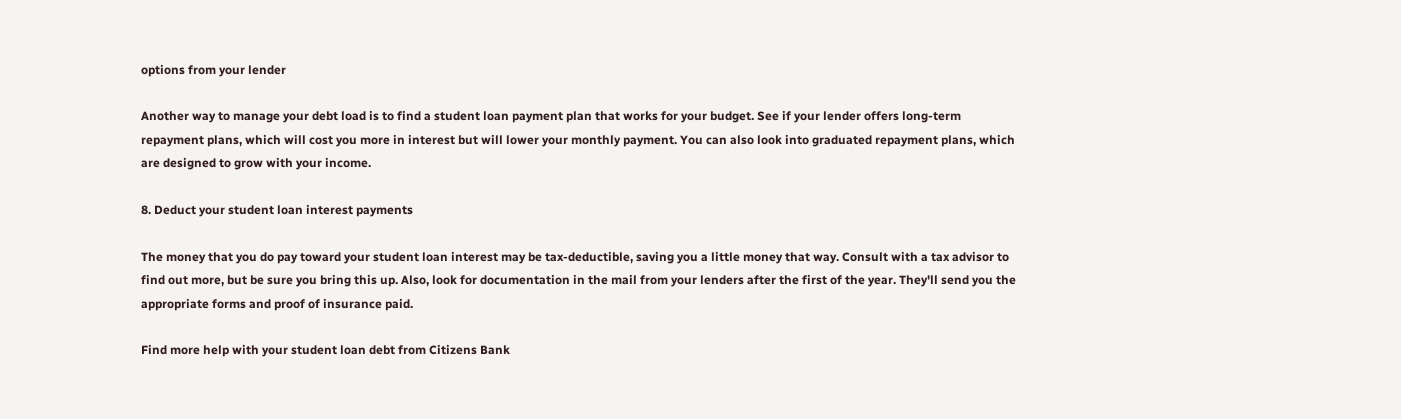options from your lender

Another way to manage your debt load is to find a student loan payment plan that works for your budget. See if your lender offers long-term repayment plans, which will cost you more in interest but will lower your monthly payment. You can also look into graduated repayment plans, which are designed to grow with your income.

8. Deduct your student loan interest payments

The money that you do pay toward your student loan interest may be tax-deductible, saving you a little money that way. Consult with a tax advisor to find out more, but be sure you bring this up. Also, look for documentation in the mail from your lenders after the first of the year. They'll send you the appropriate forms and proof of insurance paid.

Find more help with your student loan debt from Citizens Bank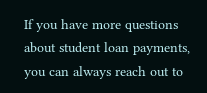If you have more questions about student loan payments, you can always reach out to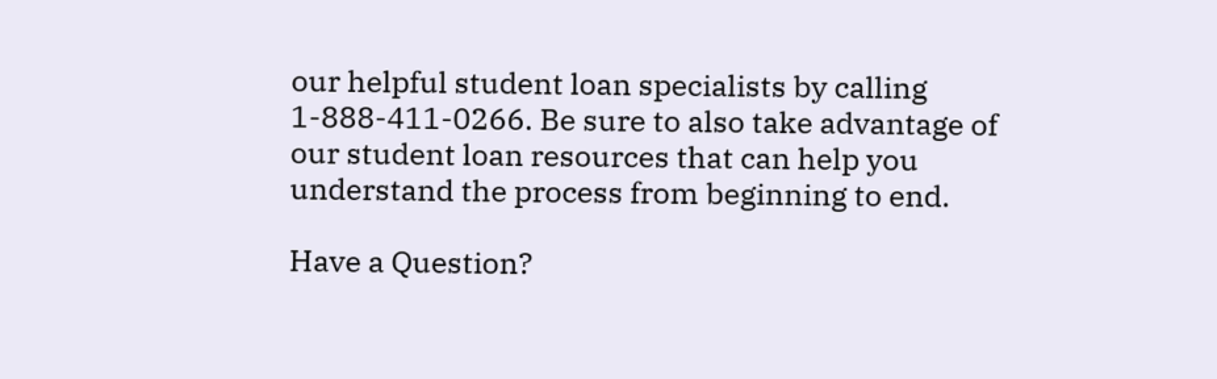our helpful student loan specialists by calling 1-888-411-0266. Be sure to also take advantage of our student loan resources that can help you understand the process from beginning to end.

Have a Question?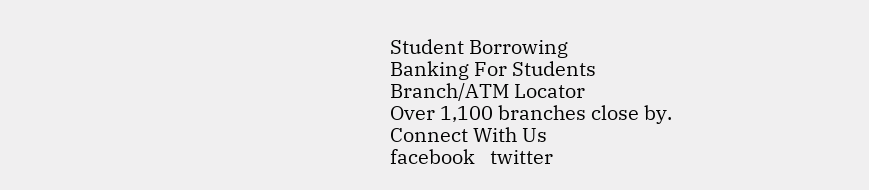Student Borrowing
Banking For Students
Branch/ATM Locator
Over 1,100 branches close by.
Connect With Us
facebook   twitter